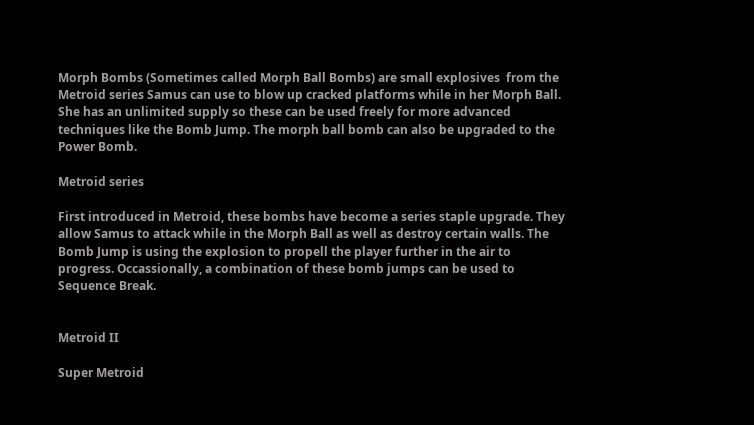Morph Bombs (Sometimes called Morph Ball Bombs) are small explosives  from the Metroid series Samus can use to blow up cracked platforms while in her Morph Ball. She has an unlimited supply so these can be used freely for more advanced techniques like the Bomb Jump. The morph ball bomb can also be upgraded to the Power Bomb.

Metroid series

First introduced in Metroid, these bombs have become a series staple upgrade. They allow Samus to attack while in the Morph Ball as well as destroy certain walls. The Bomb Jump is using the explosion to propell the player further in the air to progress. Occassionally, a combination of these bomb jumps can be used to Sequence Break.


Metroid II

Super Metroid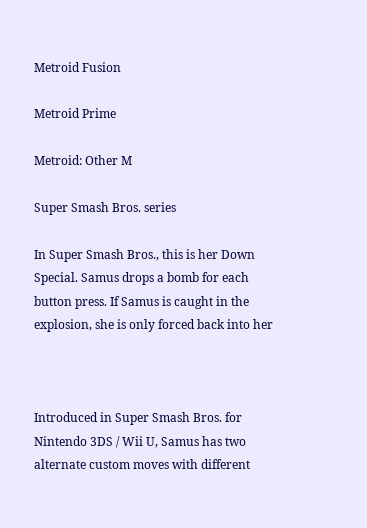Metroid Fusion

Metroid Prime

Metroid: Other M

Super Smash Bros. series

In Super Smash Bros., this is her Down Special. Samus drops a bomb for each button press. If Samus is caught in the explosion, she is only forced back into her



Introduced in Super Smash Bros. for Nintendo 3DS / Wii U, Samus has two alternate custom moves with different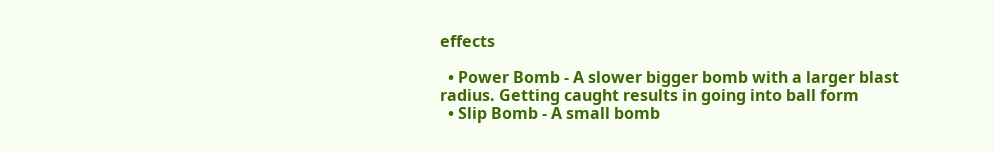effects

  • Power Bomb - A slower bigger bomb with a larger blast radius. Getting caught results in going into ball form
  • Slip Bomb - A small bomb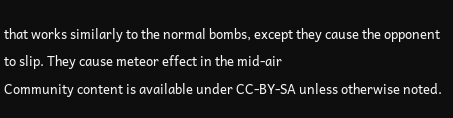that works similarly to the normal bombs, except they cause the opponent to slip. They cause meteor effect in the mid-air
Community content is available under CC-BY-SA unless otherwise noted.